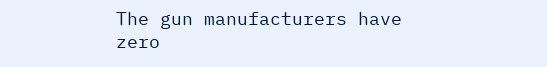The gun manufacturers have zero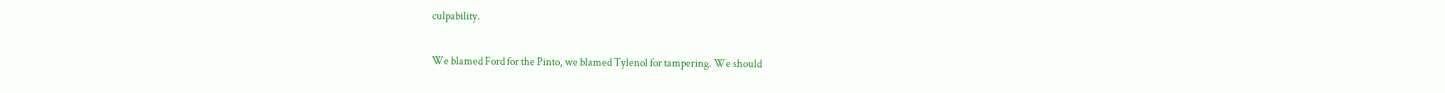culpability.

We blamed Ford for the Pinto, we blamed Tylenol for tampering. We should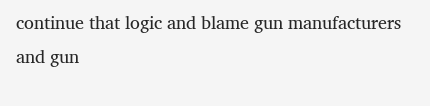continue that logic and blame gun manufacturers and gun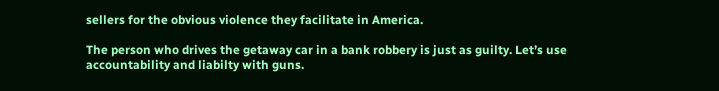sellers for the obvious violence they facilitate in America.

The person who drives the getaway car in a bank robbery is just as guilty. Let’s use accountability and liabilty with guns.